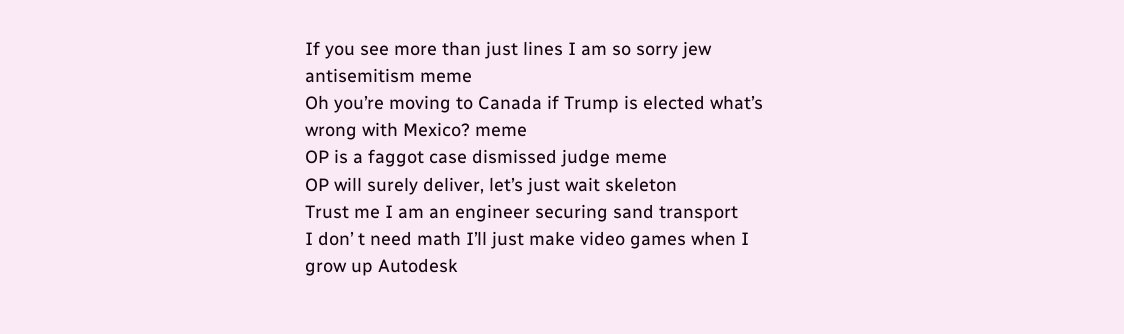If you see more than just lines I am so sorry jew antisemitism meme
Oh you’re moving to Canada if Trump is elected what’s wrong with Mexico? meme
OP is a faggot case dismissed judge meme
OP will surely deliver, let’s just wait skeleton
Trust me I am an engineer securing sand transport
I don’ t need math I’ll just make video games when I grow up Autodesk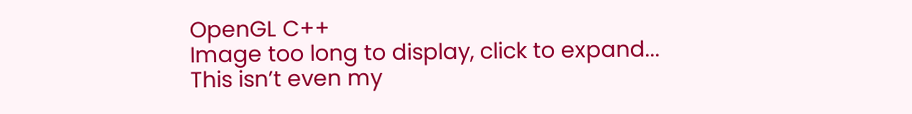OpenGL C++
Image too long to display, click to expand...
This isn’t even my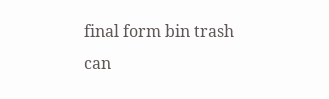final form bin trash can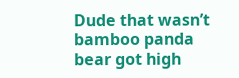Dude that wasn’t bamboo panda bear got high